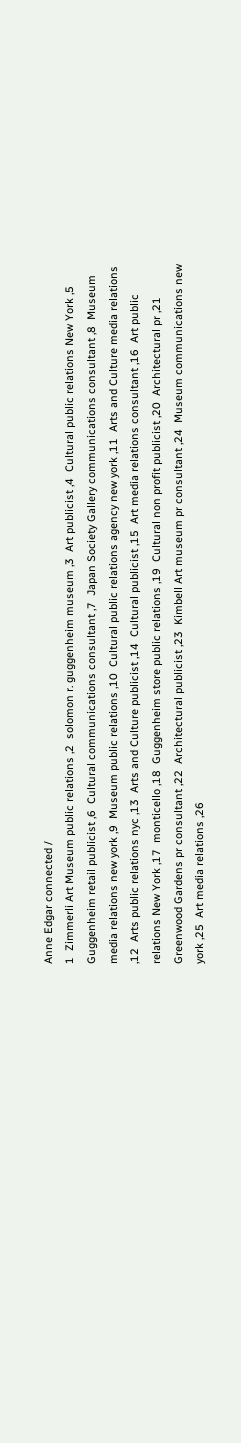Anne Edgar connected /
1  Zimmerli Art Museum public relations ,2  solomon r. guggenheim museum ,3  Art publicist ,4  Cultural public relations New York ,5  Guggenheim retail publicist ,6  Cultural communications consultant ,7  Japan Society Gallery communications consultant ,8  Museum media relations new york ,9  Museum public relations ,10  Cultural public relations agency new york ,11  Arts and Culture media relations ,12  Arts public relations nyc ,13  Arts and Culture publicist ,14  Cultural publicist ,15  Art media relations consultant ,16  Art public relations New York ,17  monticello ,18  Guggenheim store public relations ,19  Cultural non profit publicist ,20  Architectural pr ,21  Greenwood Gardens pr consultant ,22  Architectural publicist ,23  Kimbell Art museum pr consultant ,24  Museum communications new york ,25  Art media relations ,26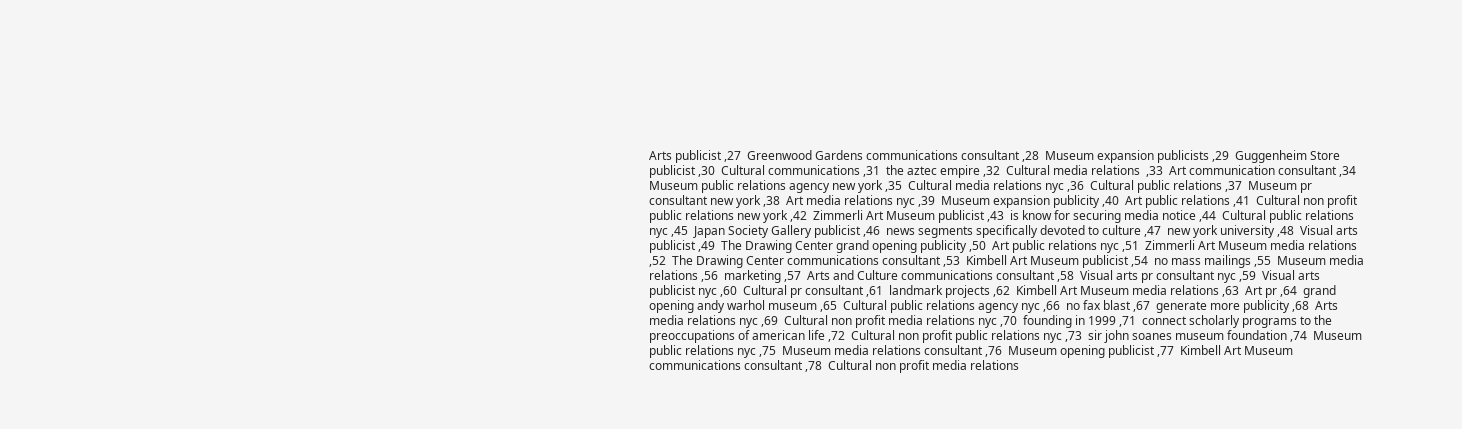Arts publicist ,27  Greenwood Gardens communications consultant ,28  Museum expansion publicists ,29  Guggenheim Store publicist ,30  Cultural communications ,31  the aztec empire ,32  Cultural media relations  ,33  Art communication consultant ,34  Museum public relations agency new york ,35  Cultural media relations nyc ,36  Cultural public relations ,37  Museum pr consultant new york ,38  Art media relations nyc ,39  Museum expansion publicity ,40  Art public relations ,41  Cultural non profit public relations new york ,42  Zimmerli Art Museum publicist ,43  is know for securing media notice ,44  Cultural public relations nyc ,45  Japan Society Gallery publicist ,46  news segments specifically devoted to culture ,47  new york university ,48  Visual arts publicist ,49  The Drawing Center grand opening publicity ,50  Art public relations nyc ,51  Zimmerli Art Museum media relations ,52  The Drawing Center communications consultant ,53  Kimbell Art Museum publicist ,54  no mass mailings ,55  Museum media relations ,56  marketing ,57  Arts and Culture communications consultant ,58  Visual arts pr consultant nyc ,59  Visual arts publicist nyc ,60  Cultural pr consultant ,61  landmark projects ,62  Kimbell Art Museum media relations ,63  Art pr ,64  grand opening andy warhol museum ,65  Cultural public relations agency nyc ,66  no fax blast ,67  generate more publicity ,68  Arts media relations nyc ,69  Cultural non profit media relations nyc ,70  founding in 1999 ,71  connect scholarly programs to the preoccupations of american life ,72  Cultural non profit public relations nyc ,73  sir john soanes museum foundation ,74  Museum public relations nyc ,75  Museum media relations consultant ,76  Museum opening publicist ,77  Kimbell Art Museum communications consultant ,78  Cultural non profit media relations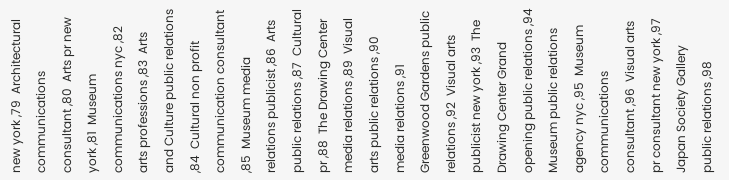new york ,79  Architectural communications consultant ,80  Arts pr new york ,81  Museum communications nyc ,82  arts professions ,83  Arts and Culture public relations ,84  Cultural non profit communication consultant ,85  Museum media relations publicist ,86  Arts public relations ,87  Cultural pr ,88  The Drawing Center media relations ,89  Visual arts public relations ,90  media relations ,91  Greenwood Gardens public relations ,92  Visual arts publicist new york ,93  The Drawing Center Grand opening public relations ,94  Museum public relations agency nyc ,95  Museum communications consultant ,96  Visual arts pr consultant new york ,97  Japan Society Gallery public relations ,98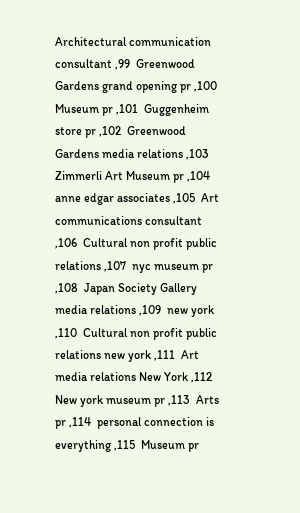Architectural communication consultant ,99  Greenwood Gardens grand opening pr ,100  Museum pr ,101  Guggenheim store pr ,102  Greenwood Gardens media relations ,103  Zimmerli Art Museum pr ,104  anne edgar associates ,105  Art communications consultant ,106  Cultural non profit public relations ,107  nyc museum pr ,108  Japan Society Gallery media relations ,109  new york ,110  Cultural non profit public relations new york ,111  Art media relations New York ,112  New york museum pr ,113  Arts pr ,114  personal connection is everything ,115  Museum pr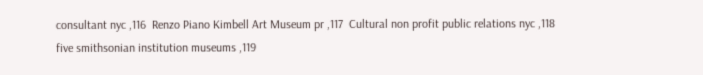consultant nyc ,116  Renzo Piano Kimbell Art Museum pr ,117  Cultural non profit public relations nyc ,118  five smithsonian institution museums ,119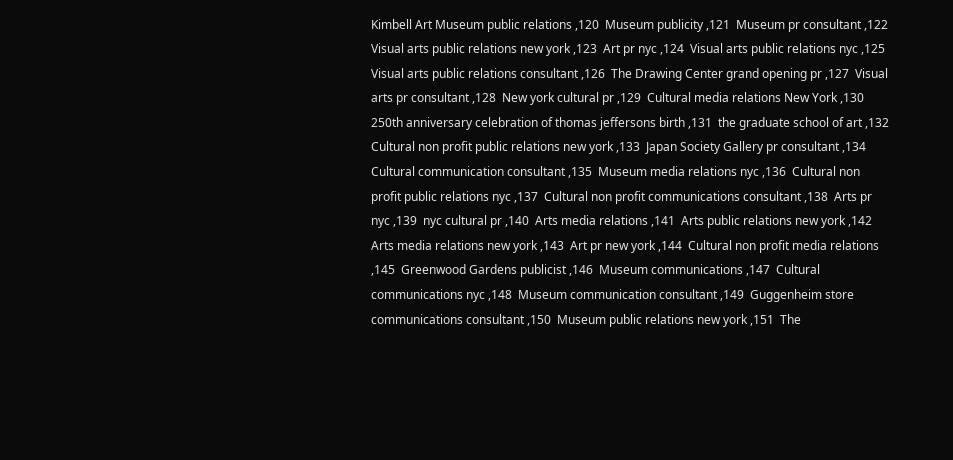Kimbell Art Museum public relations ,120  Museum publicity ,121  Museum pr consultant ,122  Visual arts public relations new york ,123  Art pr nyc ,124  Visual arts public relations nyc ,125  Visual arts public relations consultant ,126  The Drawing Center grand opening pr ,127  Visual arts pr consultant ,128  New york cultural pr ,129  Cultural media relations New York ,130  250th anniversary celebration of thomas jeffersons birth ,131  the graduate school of art ,132  Cultural non profit public relations new york ,133  Japan Society Gallery pr consultant ,134  Cultural communication consultant ,135  Museum media relations nyc ,136  Cultural non profit public relations nyc ,137  Cultural non profit communications consultant ,138  Arts pr nyc ,139  nyc cultural pr ,140  Arts media relations ,141  Arts public relations new york ,142  Arts media relations new york ,143  Art pr new york ,144  Cultural non profit media relations  ,145  Greenwood Gardens publicist ,146  Museum communications ,147  Cultural communications nyc ,148  Museum communication consultant ,149  Guggenheim store communications consultant ,150  Museum public relations new york ,151  The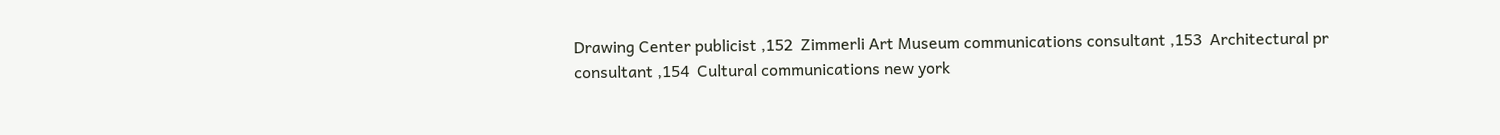Drawing Center publicist ,152  Zimmerli Art Museum communications consultant ,153  Architectural pr consultant ,154  Cultural communications new york